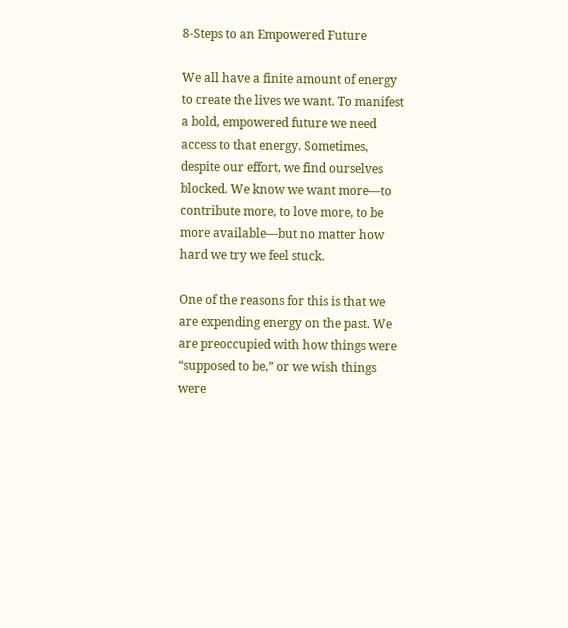8-Steps to an Empowered Future

We all have a finite amount of energy to create the lives we want. To manifest a bold, empowered future we need access to that energy. Sometimes, despite our effort, we find ourselves blocked. We know we want more—to contribute more, to love more, to be more available—but no matter how hard we try we feel stuck.

One of the reasons for this is that we are expending energy on the past. We are preoccupied with how things were “supposed to be,” or we wish things were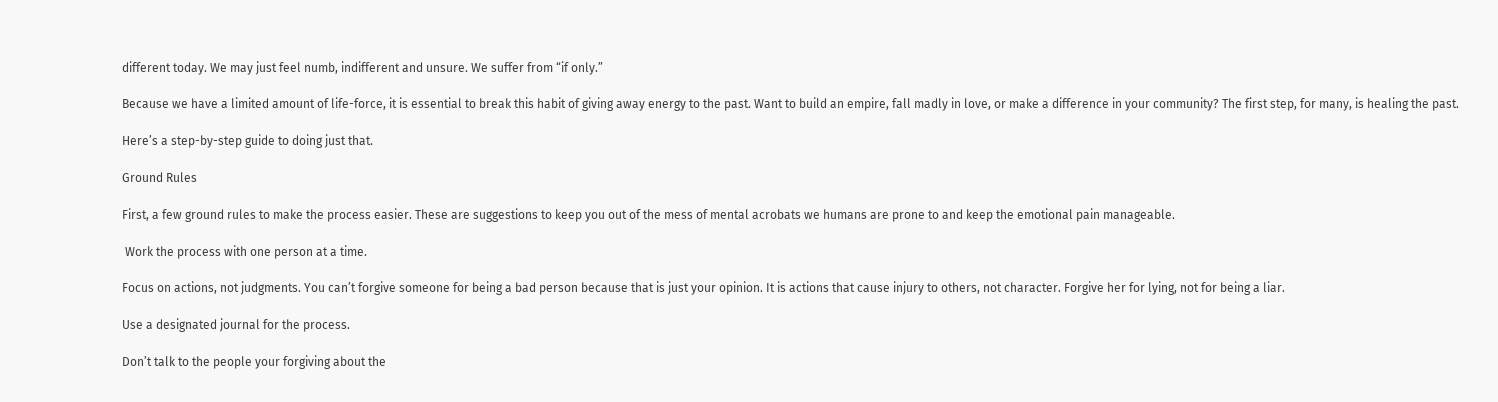different today. We may just feel numb, indifferent and unsure. We suffer from “if only.”

Because we have a limited amount of life-force, it is essential to break this habit of giving away energy to the past. Want to build an empire, fall madly in love, or make a difference in your community? The first step, for many, is healing the past.

Here’s a step-by-step guide to doing just that.

Ground Rules

First, a few ground rules to make the process easier. These are suggestions to keep you out of the mess of mental acrobats we humans are prone to and keep the emotional pain manageable.

 Work the process with one person at a time.

Focus on actions, not judgments. You can’t forgive someone for being a bad person because that is just your opinion. It is actions that cause injury to others, not character. Forgive her for lying, not for being a liar.

Use a designated journal for the process.

Don’t talk to the people your forgiving about the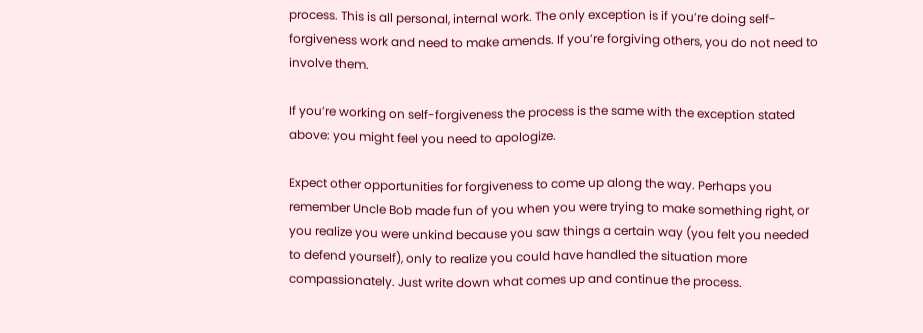process. This is all personal, internal work. The only exception is if you’re doing self-forgiveness work and need to make amends. If you’re forgiving others, you do not need to involve them.

If you’re working on self-forgiveness the process is the same with the exception stated above: you might feel you need to apologize.

Expect other opportunities for forgiveness to come up along the way. Perhaps you remember Uncle Bob made fun of you when you were trying to make something right, or you realize you were unkind because you saw things a certain way (you felt you needed to defend yourself), only to realize you could have handled the situation more compassionately. Just write down what comes up and continue the process.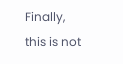Finally, this is not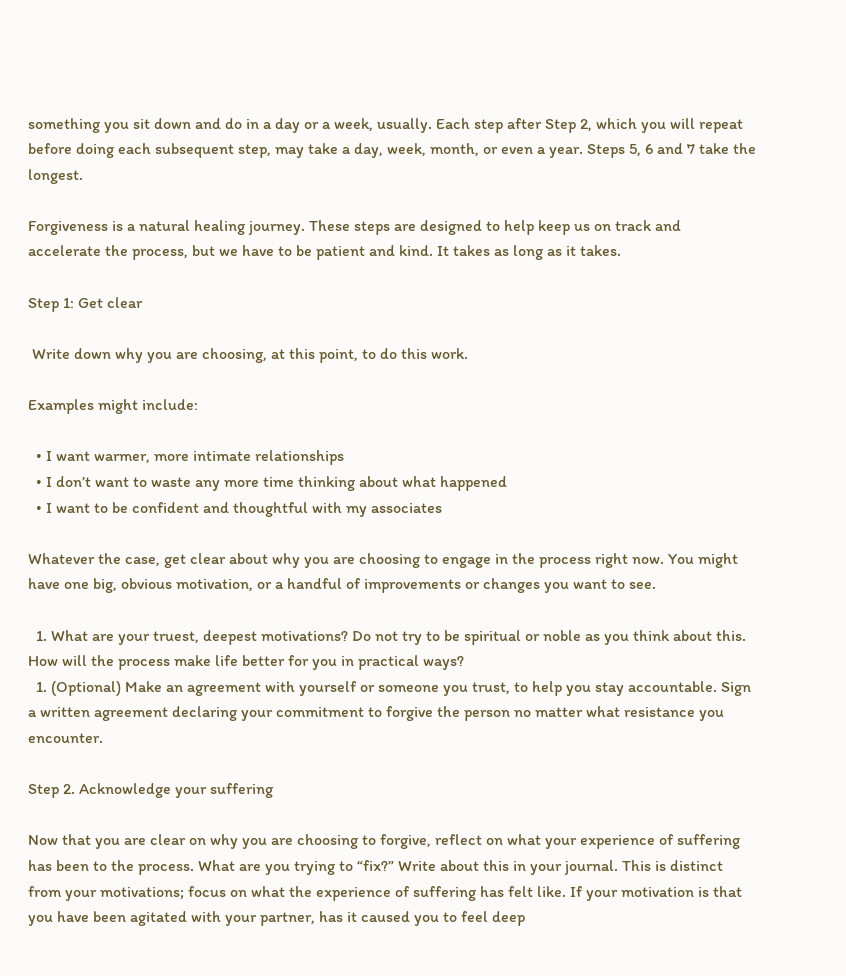something you sit down and do in a day or a week, usually. Each step after Step 2, which you will repeat before doing each subsequent step, may take a day, week, month, or even a year. Steps 5, 6 and 7 take the longest.

Forgiveness is a natural healing journey. These steps are designed to help keep us on track and accelerate the process, but we have to be patient and kind. It takes as long as it takes.

Step 1: Get clear

 Write down why you are choosing, at this point, to do this work.

Examples might include:

  • I want warmer, more intimate relationships
  • I don’t want to waste any more time thinking about what happened
  • I want to be confident and thoughtful with my associates

Whatever the case, get clear about why you are choosing to engage in the process right now. You might have one big, obvious motivation, or a handful of improvements or changes you want to see.

  1. What are your truest, deepest motivations? Do not try to be spiritual or noble as you think about this. How will the process make life better for you in practical ways?
  1. (Optional) Make an agreement with yourself or someone you trust, to help you stay accountable. Sign a written agreement declaring your commitment to forgive the person no matter what resistance you encounter.

Step 2. Acknowledge your suffering

Now that you are clear on why you are choosing to forgive, reflect on what your experience of suffering has been to the process. What are you trying to “fix?” Write about this in your journal. This is distinct from your motivations; focus on what the experience of suffering has felt like. If your motivation is that you have been agitated with your partner, has it caused you to feel deep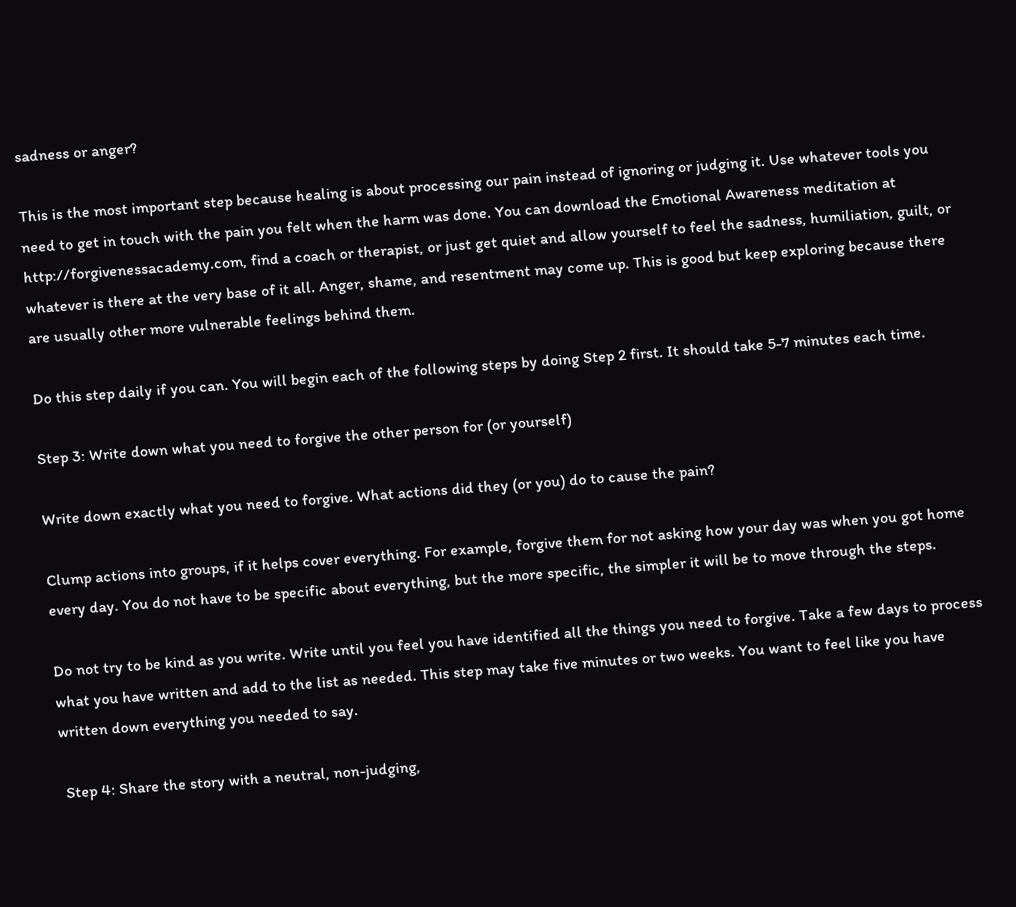sadness or anger?

This is the most important step because healing is about processing our pain instead of ignoring or judging it. Use whatever tools you need to get in touch with the pain you felt when the harm was done. You can download the Emotional Awareness meditation at http://forgivenessacademy.com, find a coach or therapist, or just get quiet and allow yourself to feel the sadness, humiliation, guilt, or whatever is there at the very base of it all. Anger, shame, and resentment may come up. This is good but keep exploring because there are usually other more vulnerable feelings behind them.

Do this step daily if you can. You will begin each of the following steps by doing Step 2 first. It should take 5-7 minutes each time.

Step 3: Write down what you need to forgive the other person for (or yourself)

Write down exactly what you need to forgive. What actions did they (or you) do to cause the pain?

Clump actions into groups, if it helps cover everything. For example, forgive them for not asking how your day was when you got home every day. You do not have to be specific about everything, but the more specific, the simpler it will be to move through the steps.

Do not try to be kind as you write. Write until you feel you have identified all the things you need to forgive. Take a few days to process what you have written and add to the list as needed. This step may take five minutes or two weeks. You want to feel like you have written down everything you needed to say.

 Step 4: Share the story with a neutral, non-judging,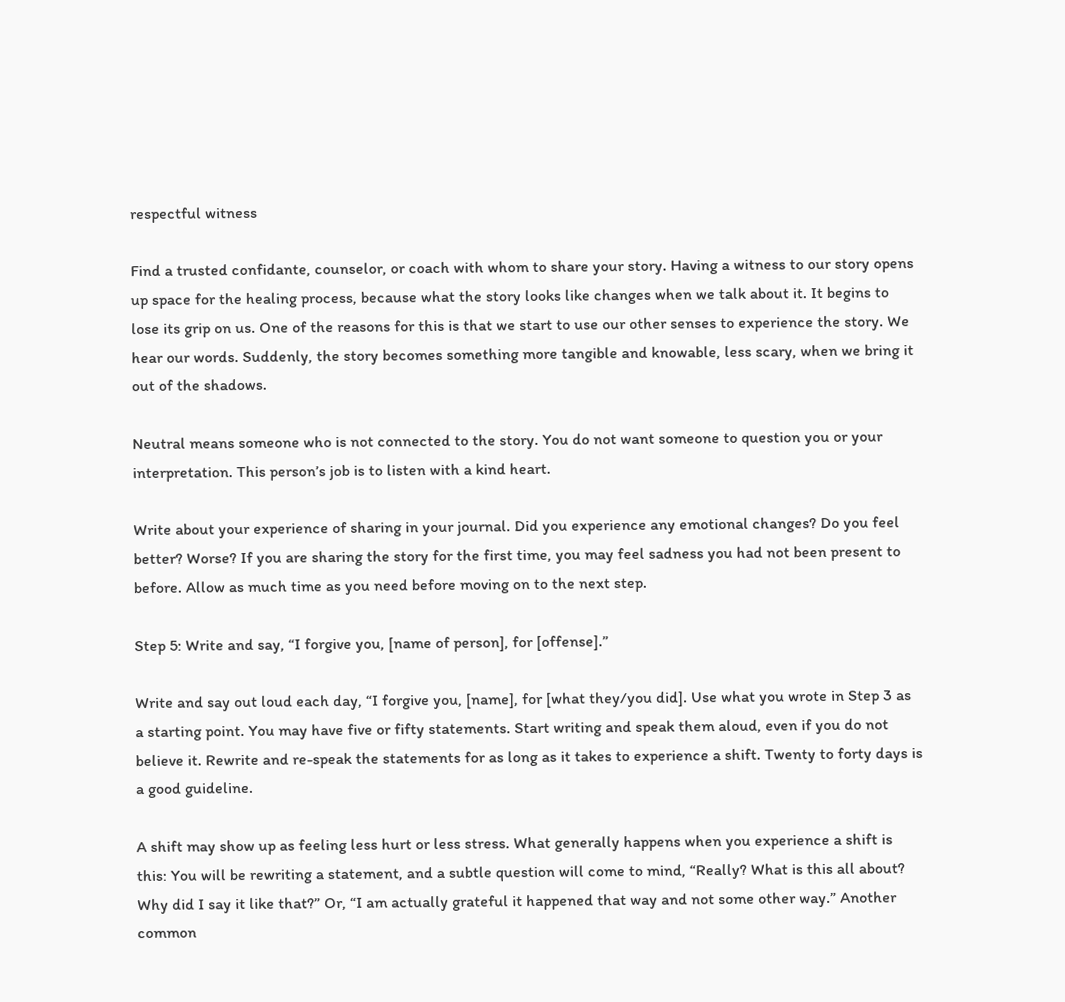respectful witness

Find a trusted confidante, counselor, or coach with whom to share your story. Having a witness to our story opens up space for the healing process, because what the story looks like changes when we talk about it. It begins to lose its grip on us. One of the reasons for this is that we start to use our other senses to experience the story. We hear our words. Suddenly, the story becomes something more tangible and knowable, less scary, when we bring it out of the shadows.

Neutral means someone who is not connected to the story. You do not want someone to question you or your interpretation. This person’s job is to listen with a kind heart.

Write about your experience of sharing in your journal. Did you experience any emotional changes? Do you feel better? Worse? If you are sharing the story for the first time, you may feel sadness you had not been present to before. Allow as much time as you need before moving on to the next step.

Step 5: Write and say, “I forgive you, [name of person], for [offense].”

Write and say out loud each day, “I forgive you, [name], for [what they/you did]. Use what you wrote in Step 3 as a starting point. You may have five or fifty statements. Start writing and speak them aloud, even if you do not believe it. Rewrite and re-speak the statements for as long as it takes to experience a shift. Twenty to forty days is a good guideline.

A shift may show up as feeling less hurt or less stress. What generally happens when you experience a shift is this: You will be rewriting a statement, and a subtle question will come to mind, “Really? What is this all about? Why did I say it like that?” Or, “I am actually grateful it happened that way and not some other way.” Another common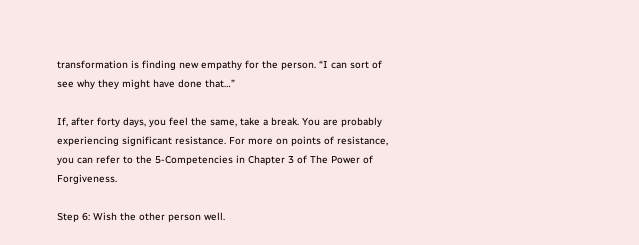transformation is finding new empathy for the person. “I can sort of see why they might have done that…”

If, after forty days, you feel the same, take a break. You are probably experiencing significant resistance. For more on points of resistance, you can refer to the 5-Competencies in Chapter 3 of The Power of Forgiveness.

Step 6: Wish the other person well.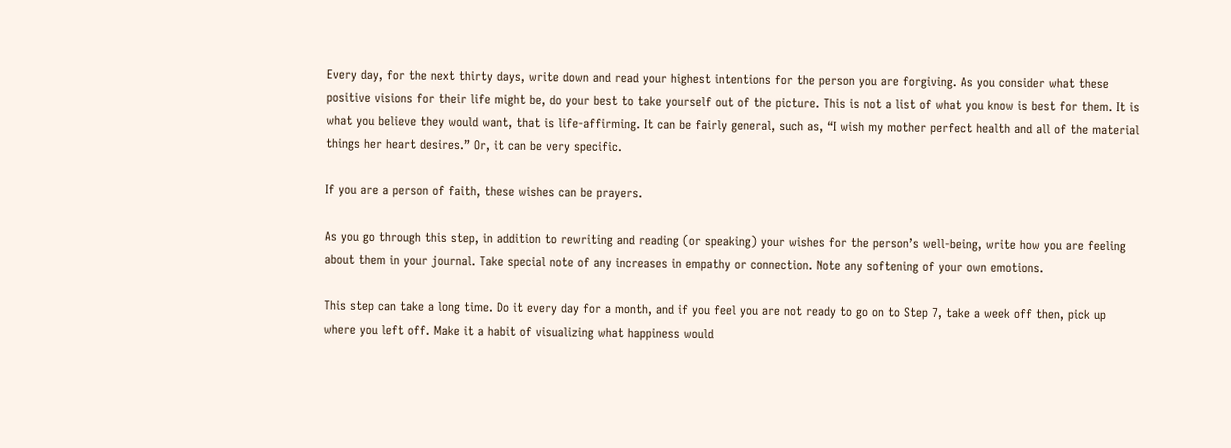Every day, for the next thirty days, write down and read your highest intentions for the person you are forgiving. As you consider what these positive visions for their life might be, do your best to take yourself out of the picture. This is not a list of what you know is best for them. It is what you believe they would want, that is life-affirming. It can be fairly general, such as, “I wish my mother perfect health and all of the material things her heart desires.” Or, it can be very specific.

If you are a person of faith, these wishes can be prayers.

As you go through this step, in addition to rewriting and reading (or speaking) your wishes for the person’s well-being, write how you are feeling about them in your journal. Take special note of any increases in empathy or connection. Note any softening of your own emotions.

This step can take a long time. Do it every day for a month, and if you feel you are not ready to go on to Step 7, take a week off then, pick up where you left off. Make it a habit of visualizing what happiness would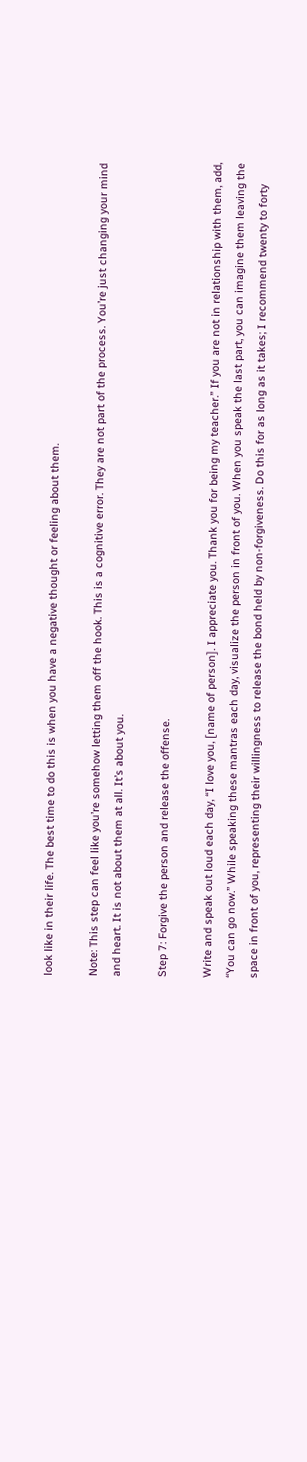look like in their life. The best time to do this is when you have a negative thought or feeling about them.

Note: This step can feel like you’re somehow letting them off the hook. This is a cognitive error. They are not part of the process. You’re just changing your mind and heart. It is not about them at all. It’s about you.

Step 7: Forgive the person and release the offense.

Write and speak out loud each day, “I love you, [name of person]. I appreciate you. Thank you for being my teacher.” If you are not in relationship with them, add, “You can go now.” While speaking these mantras each day, visualize the person in front of you. When you speak the last part, you can imagine them leaving the space in front of you, representing their willingness to release the bond held by non-forgiveness. Do this for as long as it takes; I recommend twenty to forty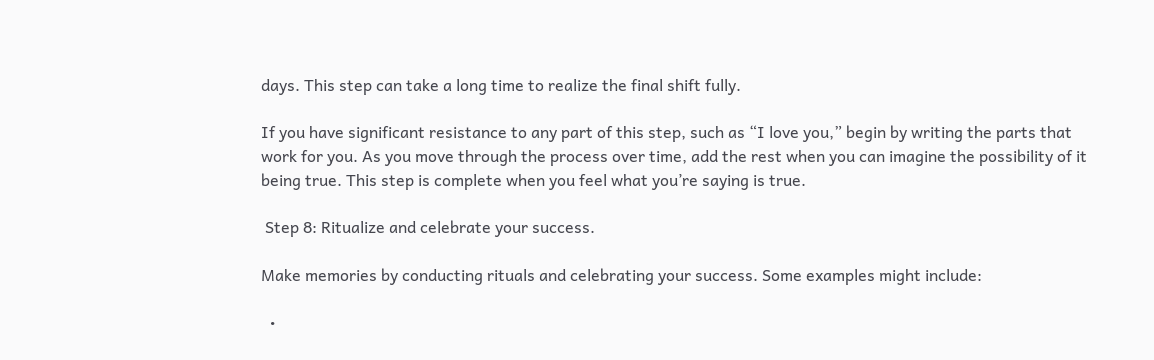days. This step can take a long time to realize the final shift fully.

If you have significant resistance to any part of this step, such as “I love you,” begin by writing the parts that work for you. As you move through the process over time, add the rest when you can imagine the possibility of it being true. This step is complete when you feel what you’re saying is true.

 Step 8: Ritualize and celebrate your success.

Make memories by conducting rituals and celebrating your success. Some examples might include:

  •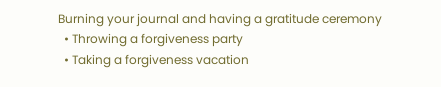Burning your journal and having a gratitude ceremony
  • Throwing a forgiveness party
  • Taking a forgiveness vacation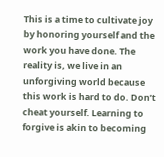This is a time to cultivate joy by honoring yourself and the work you have done. The reality is, we live in an unforgiving world because this work is hard to do. Don’t cheat yourself. Learning to forgive is akin to becoming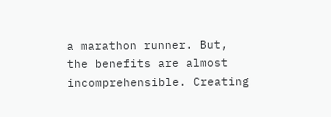a marathon runner. But, the benefits are almost incomprehensible. Creating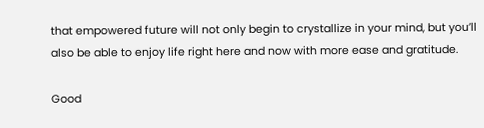that empowered future will not only begin to crystallize in your mind, but you’ll also be able to enjoy life right here and now with more ease and gratitude.

Good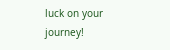luck on your journey!